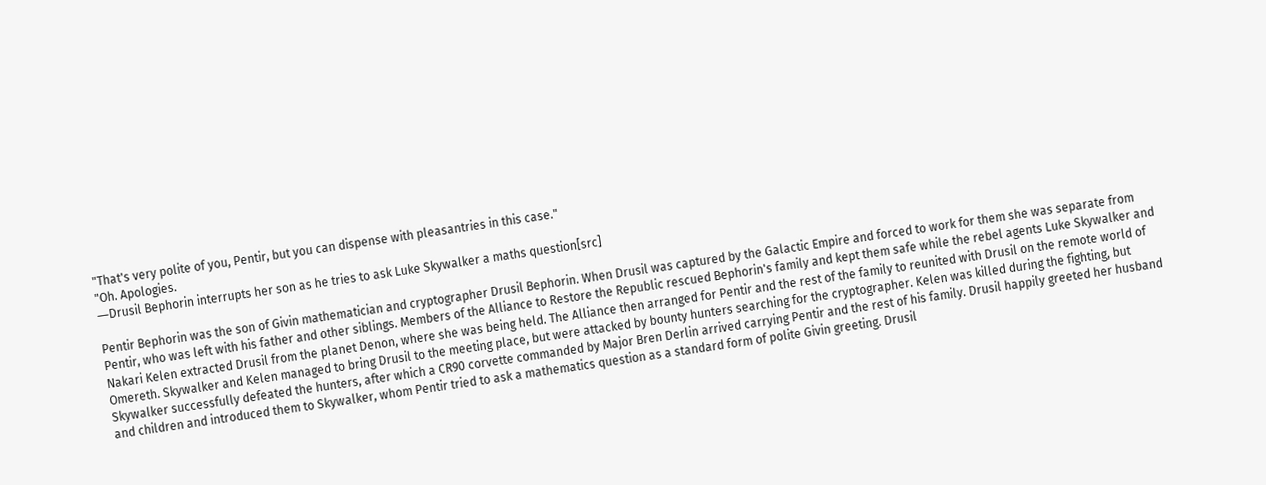"That's very polite of you, Pentir, but you can dispense with pleasantries in this case."
"Oh. Apologies.
―Drusil Bephorin interrupts her son as he tries to ask Luke Skywalker a maths question[src]

Pentir Bephorin was the son of Givin mathematician and cryptographer Drusil Bephorin. When Drusil was captured by the Galactic Empire and forced to work for them she was separate from Pentir, who was left with his father and other siblings. Members of the Alliance to Restore the Republic rescued Bephorin's family and kept them safe while the rebel agents Luke Skywalker and Nakari Kelen extracted Drusil from the planet Denon, where she was being held. The Alliance then arranged for Pentir and the rest of the family to reunited with Drusil on the remote world of Omereth. Skywalker and Kelen managed to bring Drusil to the meeting place, but were attacked by bounty hunters searching for the cryptographer. Kelen was killed during the fighting, but Skywalker successfully defeated the hunters, after which a CR90 corvette commanded by Major Bren Derlin arrived carrying Pentir and the rest of his family. Drusil happily greeted her husband and children and introduced them to Skywalker, whom Pentir tried to ask a mathematics question as a standard form of polite Givin greeting. Drusil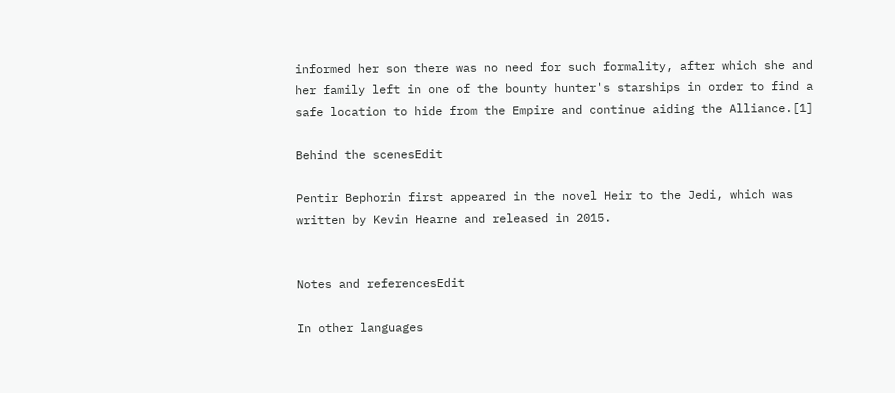informed her son there was no need for such formality, after which she and her family left in one of the bounty hunter's starships in order to find a safe location to hide from the Empire and continue aiding the Alliance.[1]

Behind the scenesEdit

Pentir Bephorin first appeared in the novel Heir to the Jedi, which was written by Kevin Hearne and released in 2015.


Notes and referencesEdit

In other languages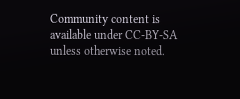Community content is available under CC-BY-SA unless otherwise noted.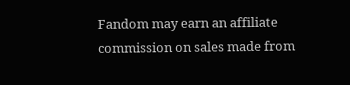Fandom may earn an affiliate commission on sales made from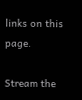links on this page.

Stream the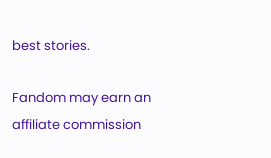best stories.

Fandom may earn an affiliate commission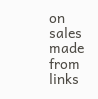on sales made from links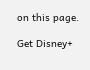on this page.

Get Disney+